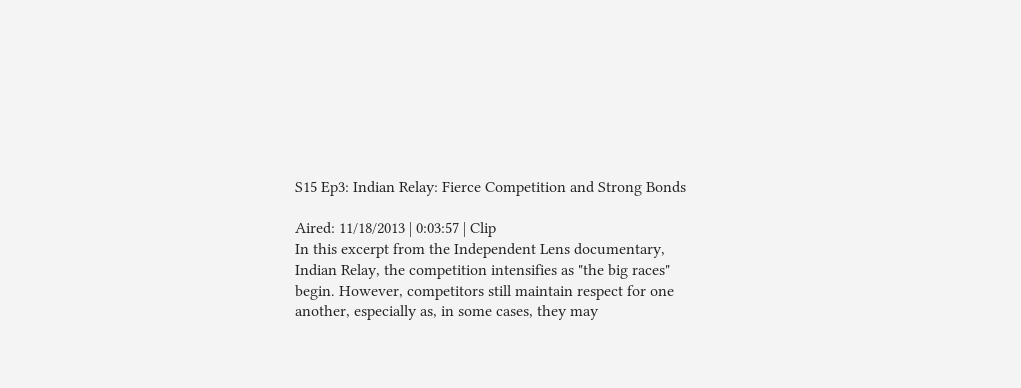S15 Ep3: Indian Relay: Fierce Competition and Strong Bonds

Aired: 11/18/2013 | 0:03:57 | Clip
In this excerpt from the Independent Lens documentary, Indian Relay, the competition intensifies as "the big races" begin. However, competitors still maintain respect for one another, especially as, in some cases, they may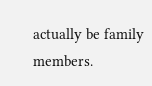actually be family members.